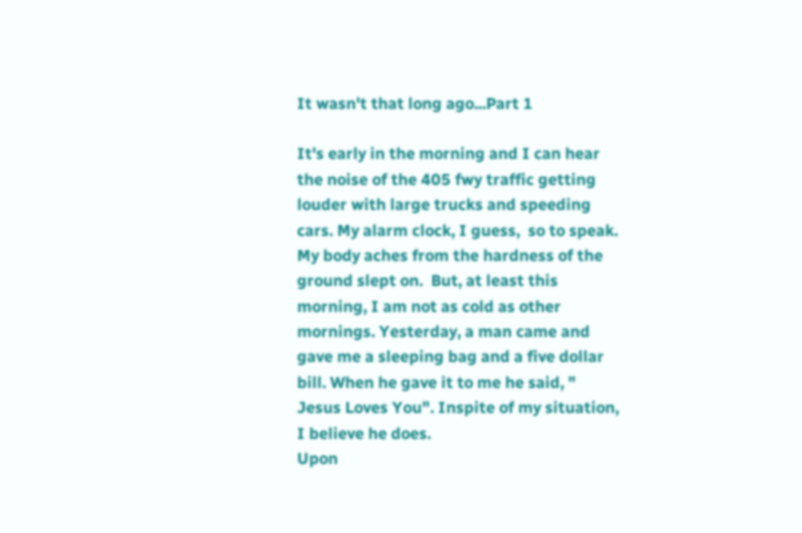It wasn't that long ago...Part 1

It's early in the morning and I can hear the noise of the 405 fwy traffic getting louder with large trucks and speeding cars. My alarm clock, I guess,  so to speak. My body aches from the hardness of the ground slept on.  But, at least this morning, I am not as cold as other mornings. Yesterday, a man came and gave me a sleeping bag and a five dollar bill. When he gave it to me he said, " Jesus Loves You". Inspite of my situation, I believe he does.
Upon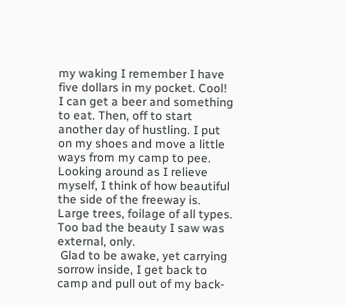my waking I remember I have five dollars in my pocket. Cool! I can get a beer and something to eat. Then, off to start another day of hustling. I put on my shoes and move a little ways from my camp to pee. Looking around as I relieve myself, I think of how beautiful the side of the freeway is. Large trees, foilage of all types. Too bad the beauty I saw was external, only.
 Glad to be awake, yet carrying sorrow inside, I get back to camp and pull out of my back-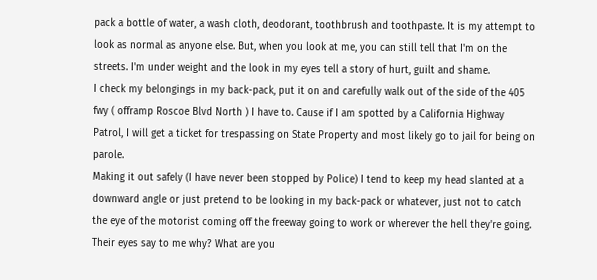pack a bottle of water, a wash cloth, deodorant, toothbrush and toothpaste. It is my attempt to look as normal as anyone else. But, when you look at me, you can still tell that I'm on the streets. I'm under weight and the look in my eyes tell a story of hurt, guilt and shame.
I check my belongings in my back-pack, put it on and carefully walk out of the side of the 405 fwy ( offramp Roscoe Blvd North ) I have to. Cause if I am spotted by a California Highway Patrol, I will get a ticket for trespassing on State Property and most likely go to jail for being on parole.
Making it out safely (I have never been stopped by Police) I tend to keep my head slanted at a downward angle or just pretend to be looking in my back-pack or whatever, just not to catch the eye of the motorist coming off the freeway going to work or wherever the hell they're going. Their eyes say to me why? What are you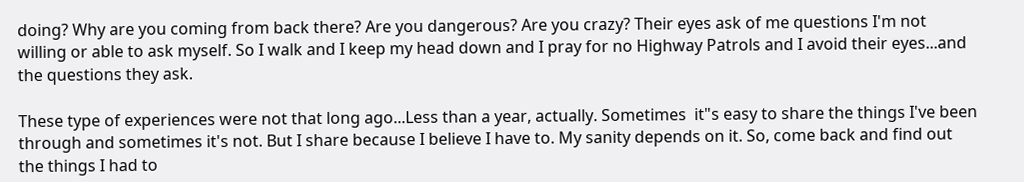doing? Why are you coming from back there? Are you dangerous? Are you crazy? Their eyes ask of me questions I'm not willing or able to ask myself. So I walk and I keep my head down and I pray for no Highway Patrols and I avoid their eyes...and the questions they ask.

These type of experiences were not that long ago...Less than a year, actually. Sometimes  it"s easy to share the things I've been through and sometimes it's not. But I share because I believe I have to. My sanity depends on it. So, come back and find out the things I had to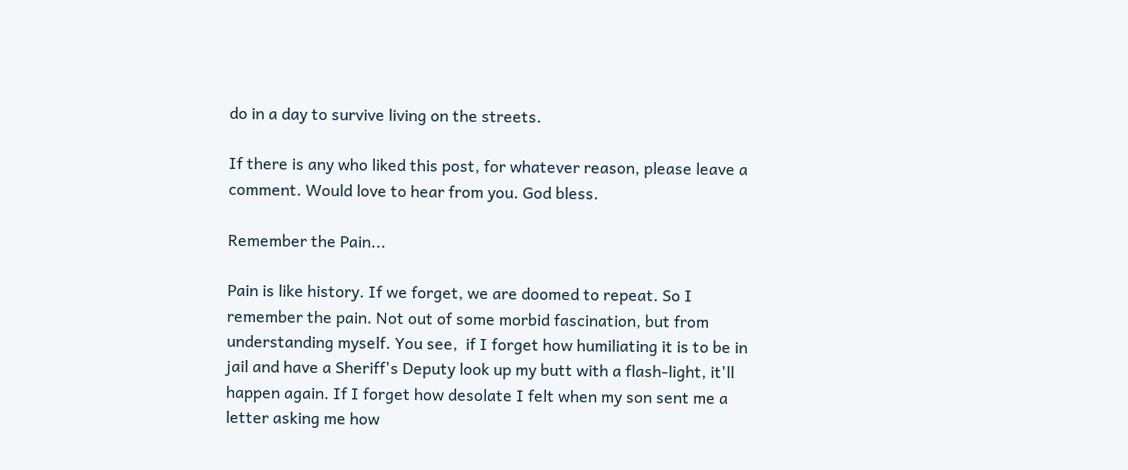do in a day to survive living on the streets.

If there is any who liked this post, for whatever reason, please leave a comment. Would love to hear from you. God bless.

Remember the Pain...

Pain is like history. If we forget, we are doomed to repeat. So I remember the pain. Not out of some morbid fascination, but from understanding myself. You see,  if I forget how humiliating it is to be in jail and have a Sheriff's Deputy look up my butt with a flash-light, it'll happen again. If I forget how desolate I felt when my son sent me a letter asking me how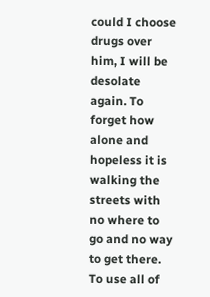could I choose drugs over him, I will be desolate again. To forget how alone and hopeless it is walking the streets with no where to go and no way to get there. To use all of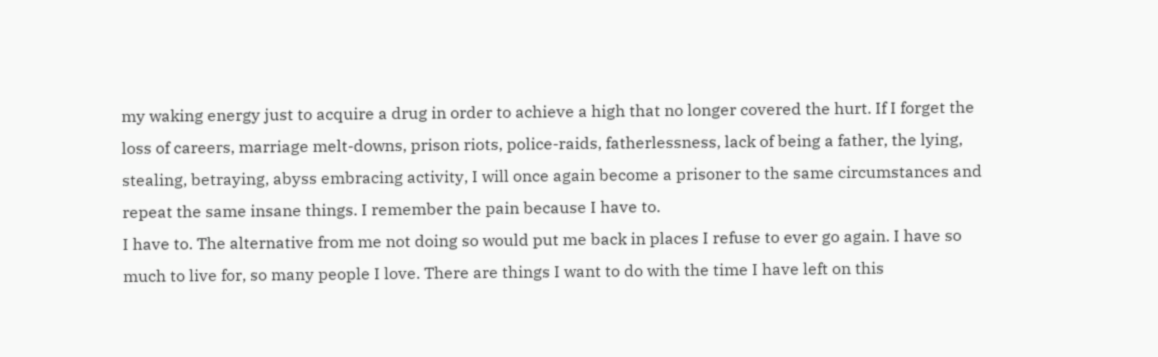my waking energy just to acquire a drug in order to achieve a high that no longer covered the hurt. If I forget the loss of careers, marriage melt-downs, prison riots, police-raids, fatherlessness, lack of being a father, the lying, stealing, betraying, abyss embracing activity, I will once again become a prisoner to the same circumstances and repeat the same insane things. I remember the pain because I have to.
I have to. The alternative from me not doing so would put me back in places I refuse to ever go again. I have so much to live for, so many people I love. There are things I want to do with the time I have left on this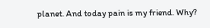planet. And today pain is my friend. Why?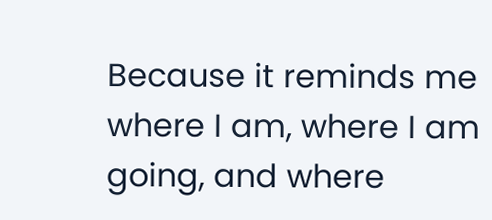Because it reminds me where I am, where I am going, and where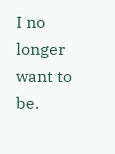I no longer want to be.